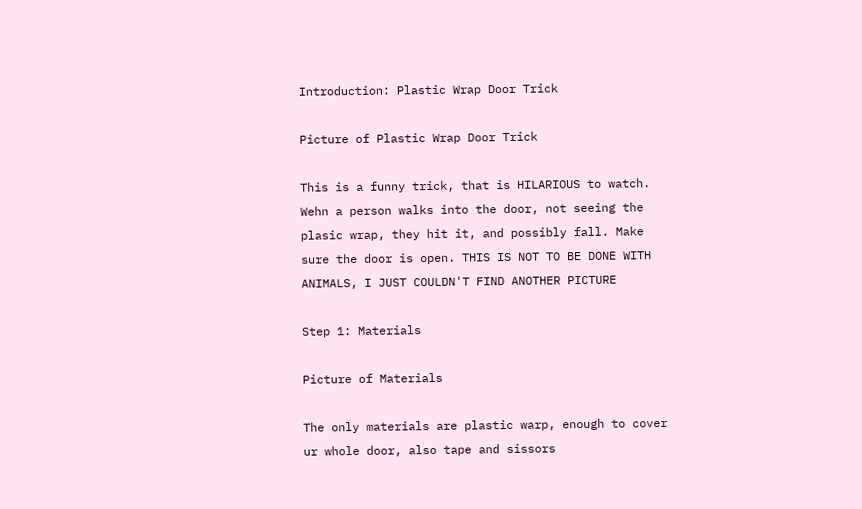Introduction: Plastic Wrap Door Trick

Picture of Plastic Wrap Door Trick

This is a funny trick, that is HILARIOUS to watch. Wehn a person walks into the door, not seeing the plasic wrap, they hit it, and possibly fall. Make sure the door is open. THIS IS NOT TO BE DONE WITH ANIMALS, I JUST COULDN'T FIND ANOTHER PICTURE

Step 1: Materials

Picture of Materials

The only materials are plastic warp, enough to cover ur whole door, also tape and sissors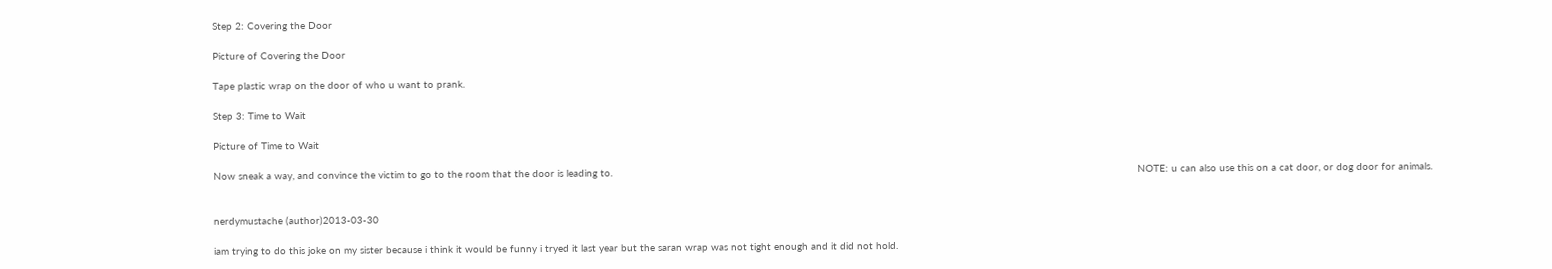Step 2: Covering the Door

Picture of Covering the Door

Tape plastic wrap on the door of who u want to prank.

Step 3: Time to Wait

Picture of Time to Wait

Now sneak a way, and convince the victim to go to the room that the door is leading to.                                                                                                                                                                               NOTE: u can also use this on a cat door, or dog door for animals.


nerdymustache (author)2013-03-30

iam trying to do this joke on my sister because i think it would be funny i tryed it last year but the saran wrap was not tight enough and it did not hold.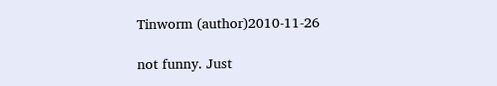Tinworm (author)2010-11-26

not funny. Just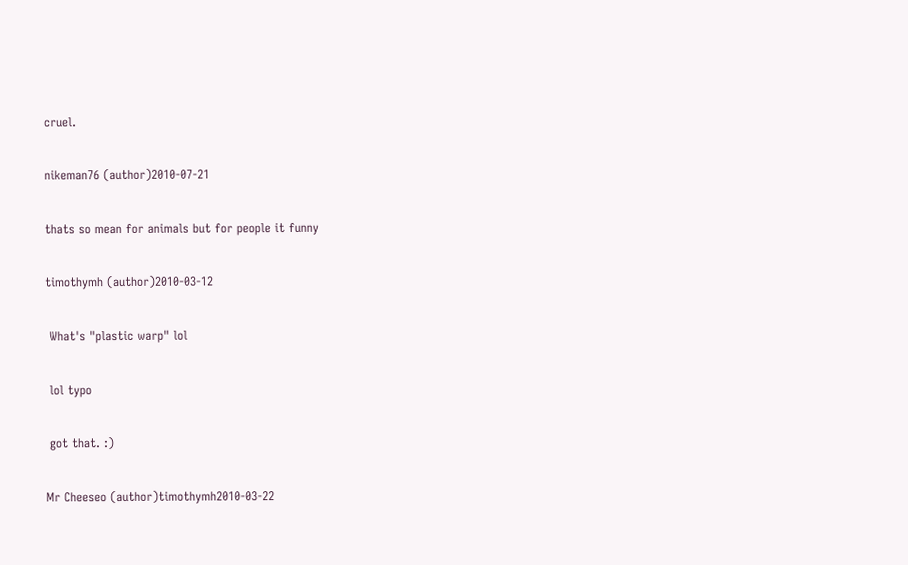cruel.

nikeman76 (author)2010-07-21

thats so mean for animals but for people it funny

timothymh (author)2010-03-12

 What's "plastic warp" lol

 lol typo

 got that. :)

Mr Cheeseo (author)timothymh2010-03-22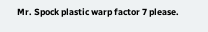Mr. Spock plastic warp factor 7 please.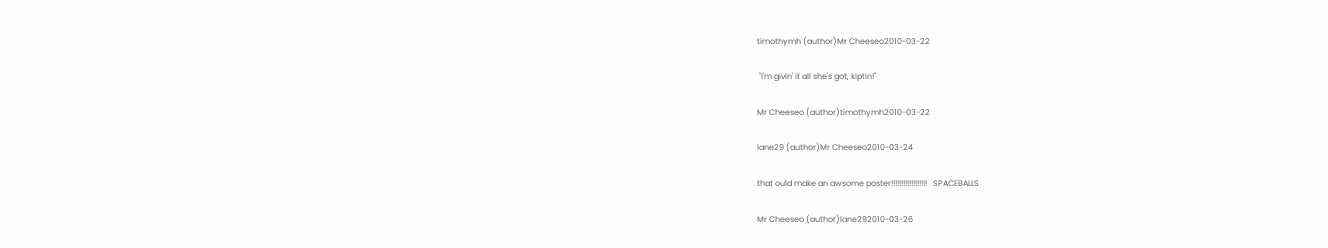timothymh (author)Mr Cheeseo2010-03-22

 "I'm givin' it all she's got, kiptin!"

Mr Cheeseo (author)timothymh2010-03-22

lane29 (author)Mr Cheeseo2010-03-24

that ould make an awsome poster!!!!!!!!!!!!!!!!!!   SPACEBALLS

Mr Cheeseo (author)lane292010-03-26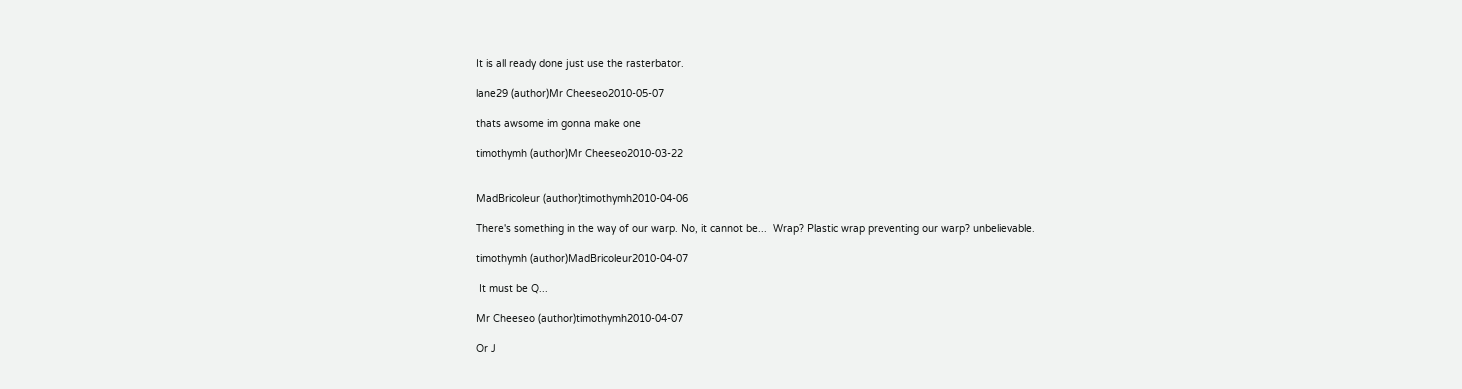It is all ready done just use the rasterbator.

lane29 (author)Mr Cheeseo2010-05-07

thats awsome im gonna make one

timothymh (author)Mr Cheeseo2010-03-22


MadBricoleur (author)timothymh2010-04-06

There's something in the way of our warp. No, it cannot be...  Wrap? Plastic wrap preventing our warp? unbelievable.

timothymh (author)MadBricoleur2010-04-07

 It must be Q...

Mr Cheeseo (author)timothymh2010-04-07

Or J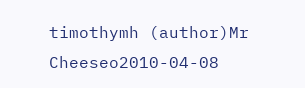timothymh (author)Mr Cheeseo2010-04-08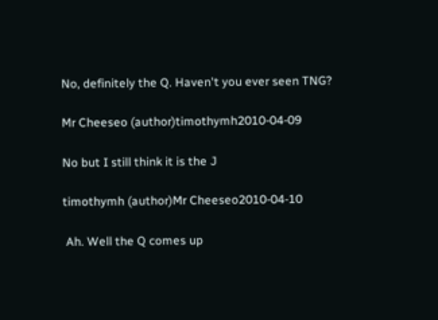No, definitely the Q. Haven't you ever seen TNG?

Mr Cheeseo (author)timothymh2010-04-09

No but I still think it is the J

timothymh (author)Mr Cheeseo2010-04-10

 Ah. Well the Q comes up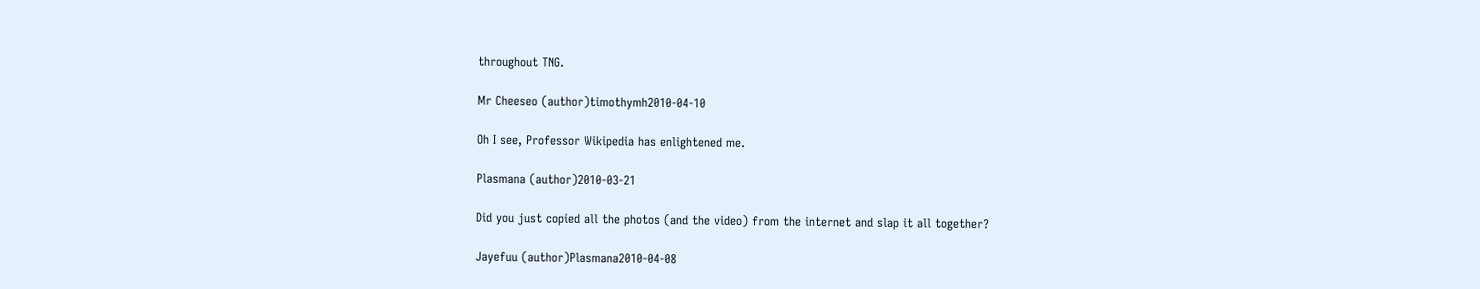throughout TNG.

Mr Cheeseo (author)timothymh2010-04-10

Oh I see, Professor Wikipedia has enlightened me.

Plasmana (author)2010-03-21

Did you just copied all the photos (and the video) from the internet and slap it all together?

Jayefuu (author)Plasmana2010-04-08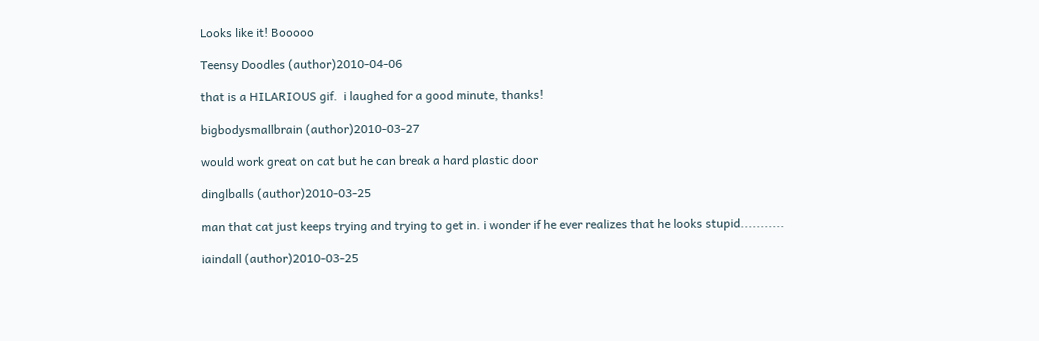Looks like it! Booooo

Teensy Doodles (author)2010-04-06

that is a HILARIOUS gif.  i laughed for a good minute, thanks!

bigbodysmallbrain (author)2010-03-27

would work great on cat but he can break a hard plastic door

dinglballs (author)2010-03-25

man that cat just keeps trying and trying to get in. i wonder if he ever realizes that he looks stupid...........

iaindall (author)2010-03-25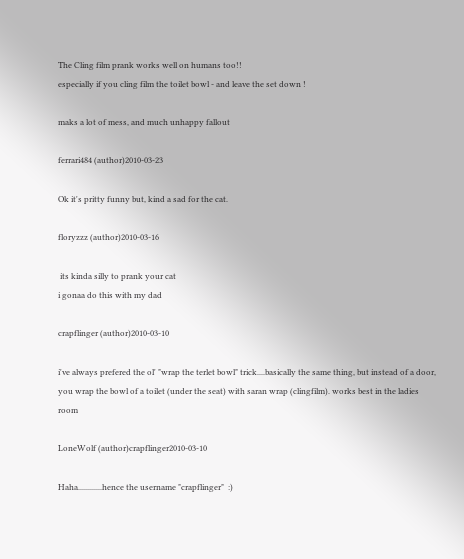The Cling film prank works well on humans too!!
especially if you cling film the toilet bowl - and leave the set down !

maks a lot of mess, and much unhappy fallout

ferrari484 (author)2010-03-23

Ok it's pritty funny but, kind a sad for the cat.

floryzzz (author)2010-03-16

 its kinda silly to prank your cat
i gonaa do this with my dad

crapflinger (author)2010-03-10

i've always prefered the ol' "wrap the terlet bowl" trick....basically the same thing, but instead of a door, you wrap the bowl of a toilet (under the seat) with saran wrap (clingfilm). works best in the ladies room

LoneWolf (author)crapflinger2010-03-10

Haha............hence the username "crapflinger"  :)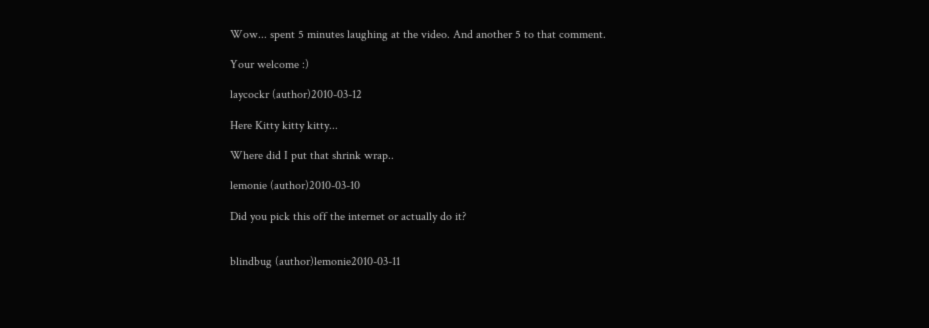Wow... spent 5 minutes laughing at the video. And another 5 to that comment.

Your welcome :)

laycockr (author)2010-03-12

Here Kitty kitty kitty...

Where did I put that shrink wrap..

lemonie (author)2010-03-10

Did you pick this off the internet or actually do it?


blindbug (author)lemonie2010-03-11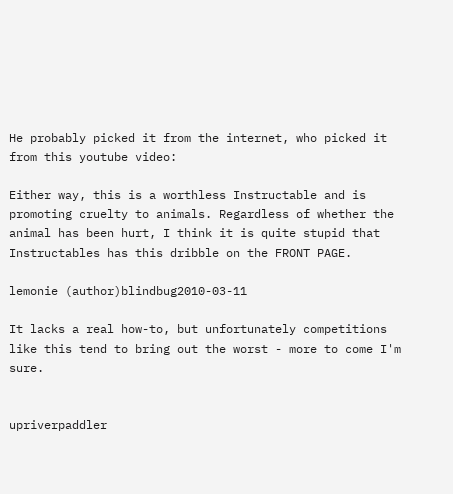He probably picked it from the internet, who picked it from this youtube video:

Either way, this is a worthless Instructable and is promoting cruelty to animals. Regardless of whether the animal has been hurt, I think it is quite stupid that Instructables has this dribble on the FRONT PAGE.

lemonie (author)blindbug2010-03-11

It lacks a real how-to, but unfortunately competitions like this tend to bring out the worst - more to come I'm sure.


upriverpaddler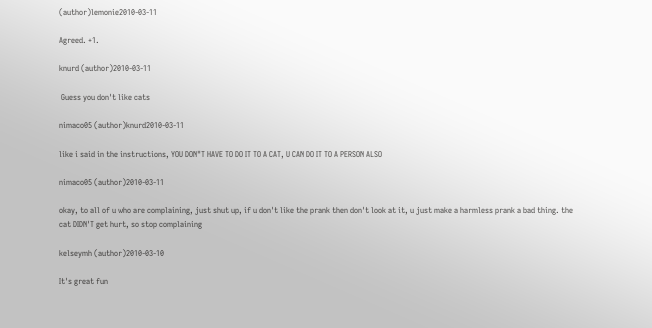(author)lemonie2010-03-11

Agreed. +1.

knurd (author)2010-03-11

 Guess you don't like cats

nimaco05 (author)knurd2010-03-11

like i said in the instructions, YOU DON"T HAVE TO DO IT TO A CAT, U CAN DO IT TO A PERSON ALSO

nimaco05 (author)2010-03-11

okay, to all of u who are complaining, just shut up, if u don't like the prank then don't look at it, u just make a harmless prank a bad thing. the cat DIDN'T get hurt, so stop complaining

kelseymh (author)2010-03-10

It's great fun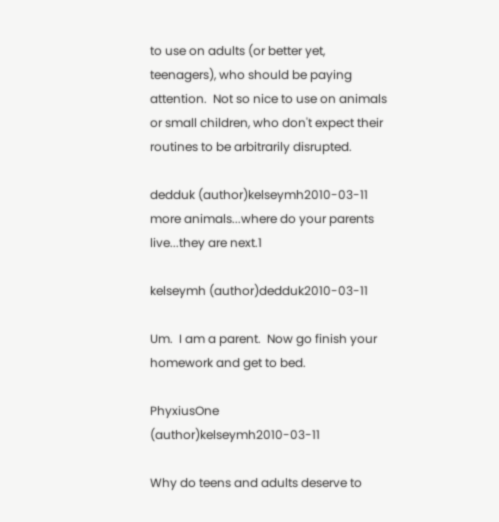to use on adults (or better yet, teenagers), who should be paying attention.  Not so nice to use on animals or small children, who don't expect their routines to be arbitrarily disrupted.

dedduk (author)kelseymh2010-03-11 more animals...where do your parents live...they are next.1

kelseymh (author)dedduk2010-03-11

Um.  I am a parent.  Now go finish your homework and get to bed.

PhyxiusOne (author)kelseymh2010-03-11

Why do teens and adults deserve to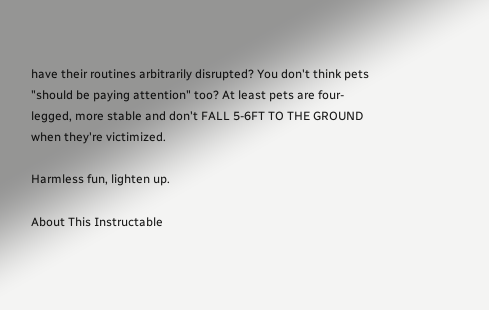have their routines arbitrarily disrupted? You don't think pets "should be paying attention" too? At least pets are four-legged, more stable and don't FALL 5-6FT TO THE GROUND when they're victimized.

Harmless fun, lighten up.

About This Instructable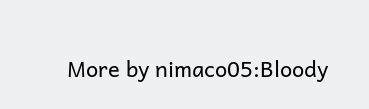More by nimaco05:Bloody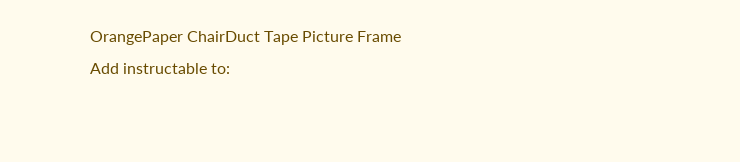OrangePaper ChairDuct Tape Picture Frame
Add instructable to: